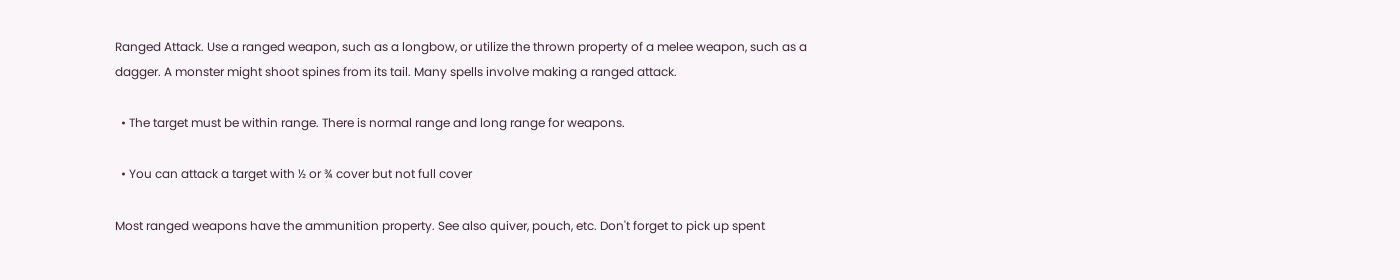Ranged Attack. Use a ranged weapon, such as a longbow, or utilize the thrown property of a melee weapon, such as a dagger. A monster might shoot spines from its tail. Many spells involve making a ranged attack.

  • The target must be within range. There is normal range and long range for weapons.

  • You can attack a target with ½ or ¾ cover but not full cover

Most ranged weapons have the ammunition property. See also quiver, pouch, etc. Don't forget to pick up spent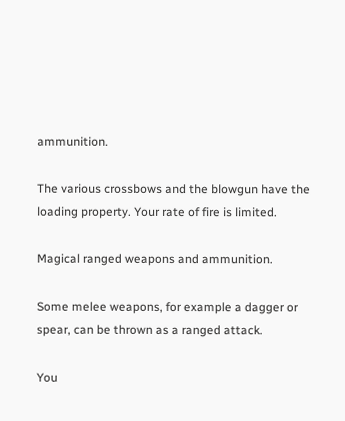ammunition.

The various crossbows and the blowgun have the loading property. Your rate of fire is limited.

Magical ranged weapons and ammunition.

Some melee weapons, for example a dagger or spear, can be thrown as a ranged attack.

You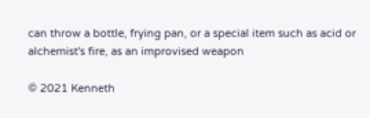can throw a bottle, frying pan, or a special item such as acid or alchemist's fire, as an improvised weapon

© 2021 Kenneth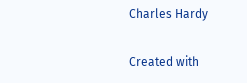Charles Hardy

Created with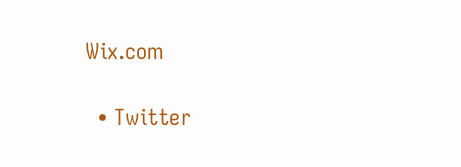Wix.com

  • Twitter